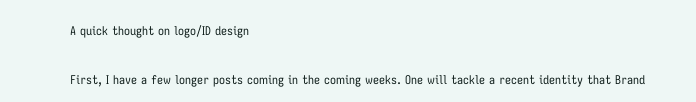A quick thought on logo/ID design

First, I have a few longer posts coming in the coming weeks. One will tackle a recent identity that Brand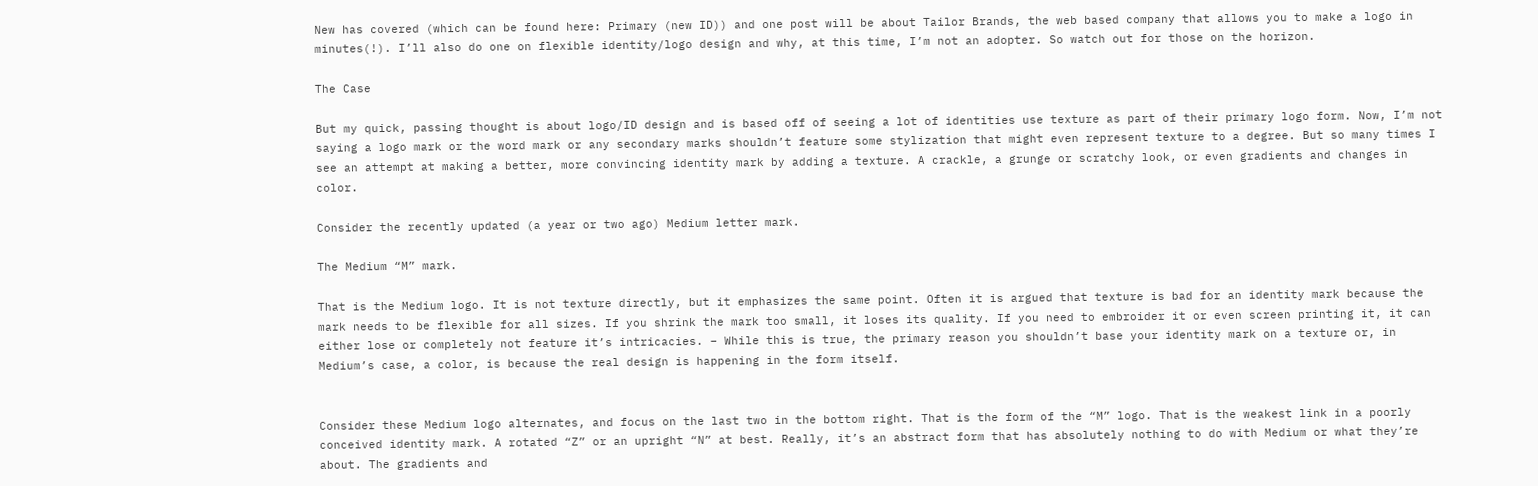New has covered (which can be found here: Primary (new ID)) and one post will be about Tailor Brands, the web based company that allows you to make a logo in minutes(!). I’ll also do one on flexible identity/logo design and why, at this time, I’m not an adopter. So watch out for those on the horizon.

The Case

But my quick, passing thought is about logo/ID design and is based off of seeing a lot of identities use texture as part of their primary logo form. Now, I’m not saying a logo mark or the word mark or any secondary marks shouldn’t feature some stylization that might even represent texture to a degree. But so many times I see an attempt at making a better, more convincing identity mark by adding a texture. A crackle, a grunge or scratchy look, or even gradients and changes in color.

Consider the recently updated (a year or two ago) Medium letter mark.

The Medium “M” mark.

That is the Medium logo. It is not texture directly, but it emphasizes the same point. Often it is argued that texture is bad for an identity mark because the mark needs to be flexible for all sizes. If you shrink the mark too small, it loses its quality. If you need to embroider it or even screen printing it, it can either lose or completely not feature it’s intricacies. – While this is true, the primary reason you shouldn’t base your identity mark on a texture or, in Medium’s case, a color, is because the real design is happening in the form itself.


Consider these Medium logo alternates, and focus on the last two in the bottom right. That is the form of the “M” logo. That is the weakest link in a poorly conceived identity mark. A rotated “Z” or an upright “N” at best. Really, it’s an abstract form that has absolutely nothing to do with Medium or what they’re about. The gradients and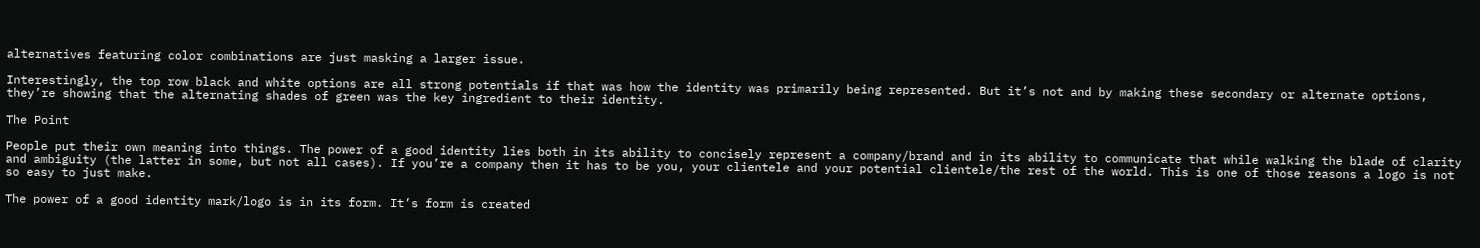alternatives featuring color combinations are just masking a larger issue.

Interestingly, the top row black and white options are all strong potentials if that was how the identity was primarily being represented. But it’s not and by making these secondary or alternate options, they’re showing that the alternating shades of green was the key ingredient to their identity.

The Point

People put their own meaning into things. The power of a good identity lies both in its ability to concisely represent a company/brand and in its ability to communicate that while walking the blade of clarity and ambiguity (the latter in some, but not all cases). If you’re a company then it has to be you, your clientele and your potential clientele/the rest of the world. This is one of those reasons a logo is not so easy to just make.

The power of a good identity mark/logo is in its form. It’s form is created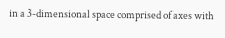in a 3-dimensional space comprised of axes with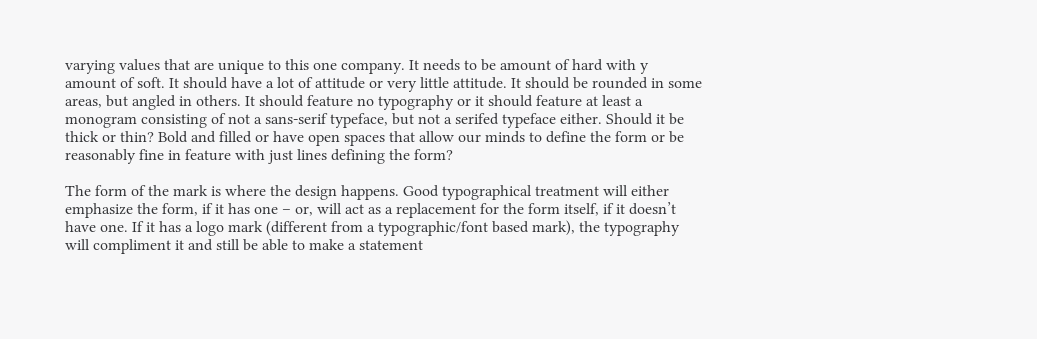varying values that are unique to this one company. It needs to be amount of hard with y amount of soft. It should have a lot of attitude or very little attitude. It should be rounded in some areas, but angled in others. It should feature no typography or it should feature at least a monogram consisting of not a sans-serif typeface, but not a serifed typeface either. Should it be thick or thin? Bold and filled or have open spaces that allow our minds to define the form or be reasonably fine in feature with just lines defining the form?

The form of the mark is where the design happens. Good typographical treatment will either emphasize the form, if it has one – or, will act as a replacement for the form itself, if it doesn’t have one. If it has a logo mark (different from a typographic/font based mark), the typography will compliment it and still be able to make a statement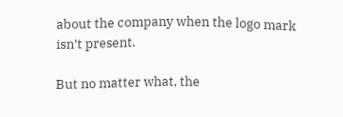about the company when the logo mark isn’t present.

But no matter what, the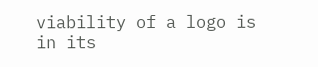viability of a logo is in its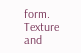form. Texture and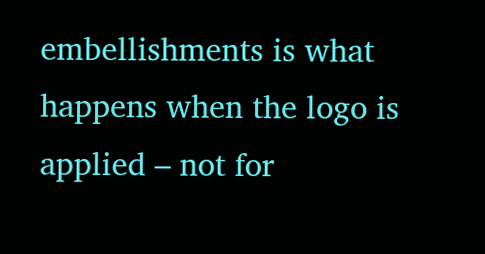embellishments is what happens when the logo is applied – not for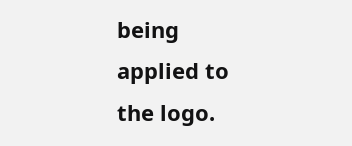being applied to the logo.